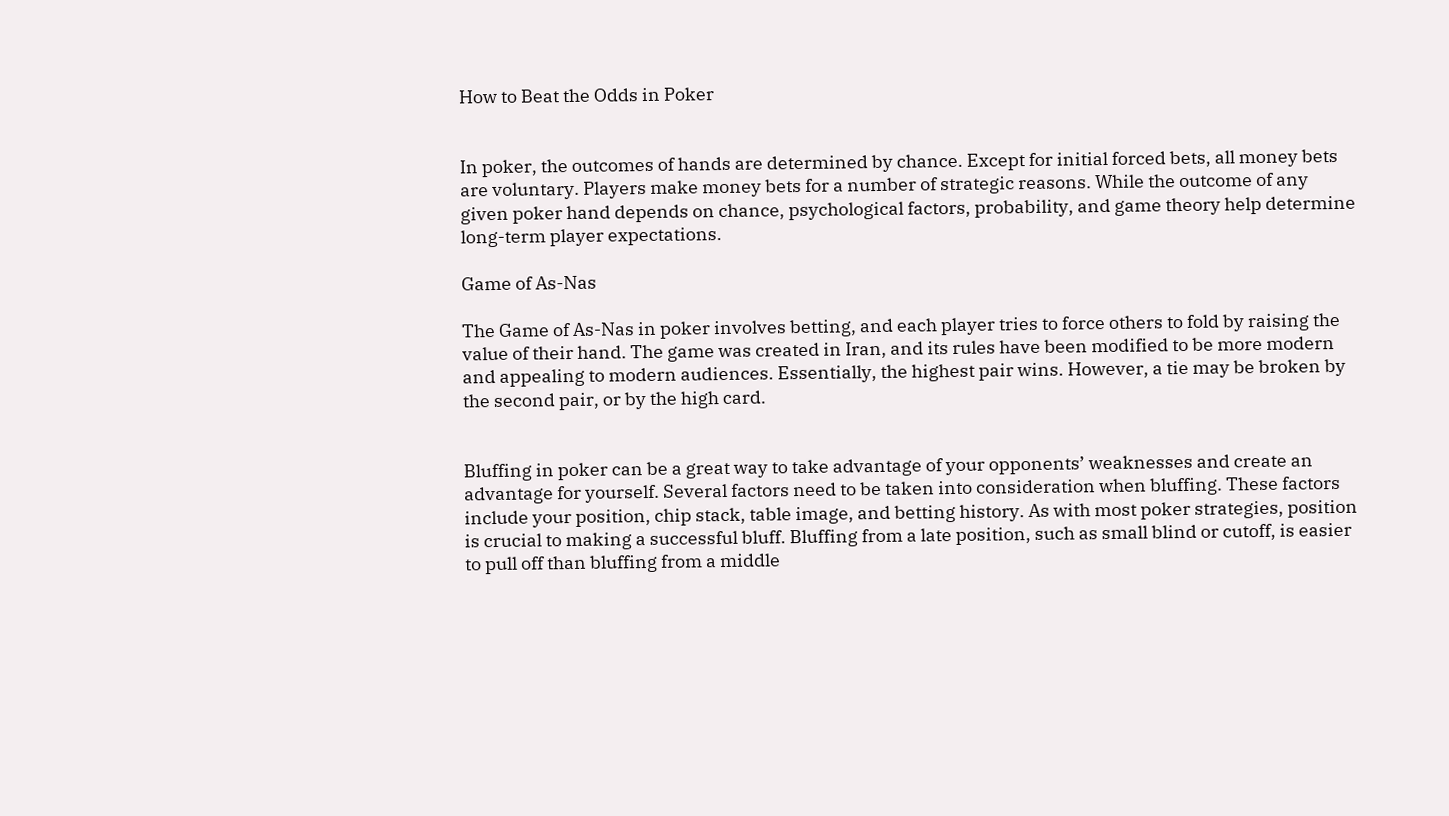How to Beat the Odds in Poker


In poker, the outcomes of hands are determined by chance. Except for initial forced bets, all money bets are voluntary. Players make money bets for a number of strategic reasons. While the outcome of any given poker hand depends on chance, psychological factors, probability, and game theory help determine long-term player expectations.

Game of As-Nas

The Game of As-Nas in poker involves betting, and each player tries to force others to fold by raising the value of their hand. The game was created in Iran, and its rules have been modified to be more modern and appealing to modern audiences. Essentially, the highest pair wins. However, a tie may be broken by the second pair, or by the high card.


Bluffing in poker can be a great way to take advantage of your opponents’ weaknesses and create an advantage for yourself. Several factors need to be taken into consideration when bluffing. These factors include your position, chip stack, table image, and betting history. As with most poker strategies, position is crucial to making a successful bluff. Bluffing from a late position, such as small blind or cutoff, is easier to pull off than bluffing from a middle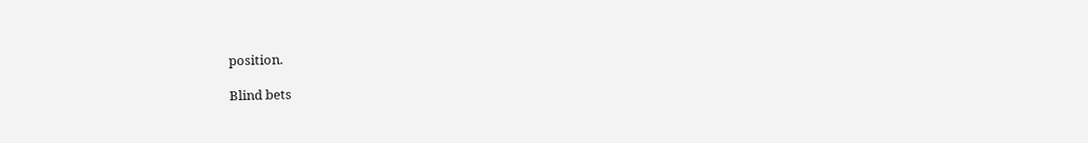position.

Blind bets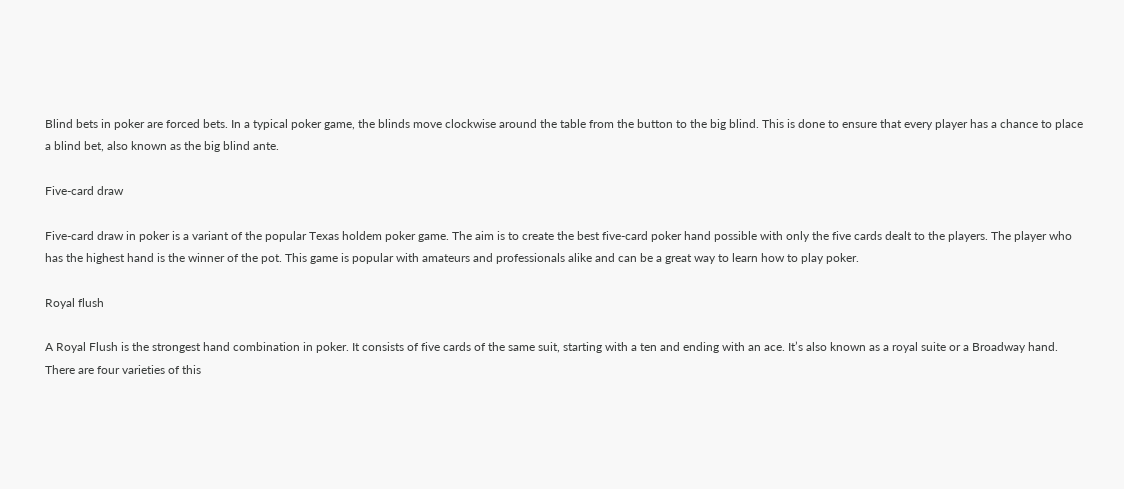Blind bets in poker are forced bets. In a typical poker game, the blinds move clockwise around the table from the button to the big blind. This is done to ensure that every player has a chance to place a blind bet, also known as the big blind ante.

Five-card draw

Five-card draw in poker is a variant of the popular Texas holdem poker game. The aim is to create the best five-card poker hand possible with only the five cards dealt to the players. The player who has the highest hand is the winner of the pot. This game is popular with amateurs and professionals alike and can be a great way to learn how to play poker.

Royal flush

A Royal Flush is the strongest hand combination in poker. It consists of five cards of the same suit, starting with a ten and ending with an ace. It’s also known as a royal suite or a Broadway hand. There are four varieties of this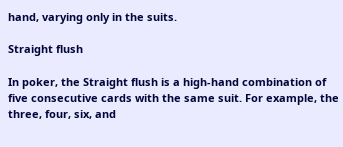hand, varying only in the suits.

Straight flush

In poker, the Straight flush is a high-hand combination of five consecutive cards with the same suit. For example, the three, four, six, and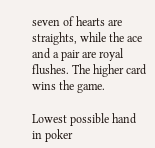seven of hearts are straights, while the ace and a pair are royal flushes. The higher card wins the game.

Lowest possible hand in poker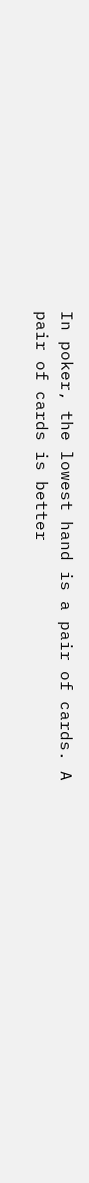In poker, the lowest hand is a pair of cards. A pair of cards is better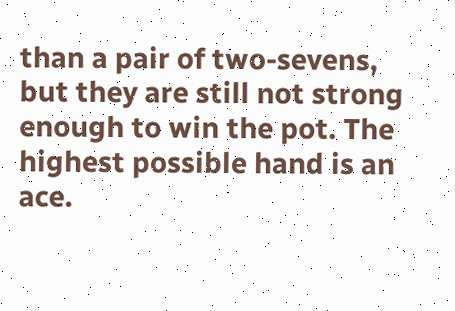than a pair of two-sevens, but they are still not strong enough to win the pot. The highest possible hand is an ace.